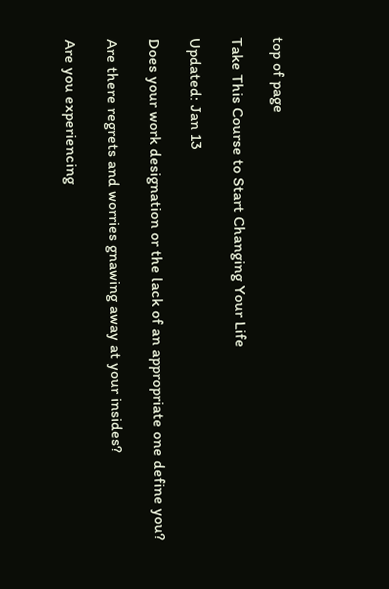top of page

Take This Course to Start Changing Your Life

Updated: Jan 13

Does your work designation or the lack of an appropriate one define you?

Are there regrets and worries gnawing away at your insides?

Are you experiencing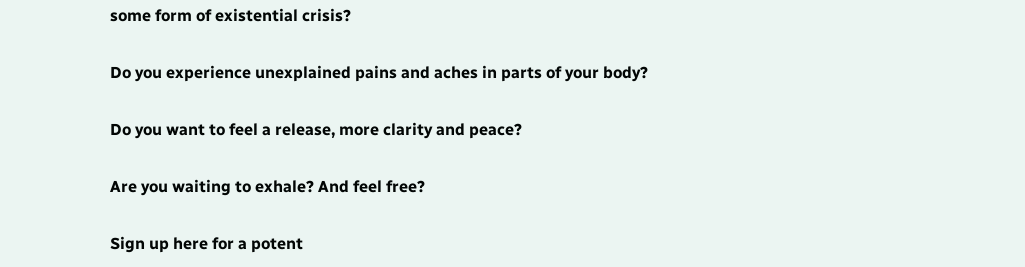some form of existential crisis?

Do you experience unexplained pains and aches in parts of your body?

Do you want to feel a release, more clarity and peace?

Are you waiting to exhale? And feel free?

Sign up here for a potent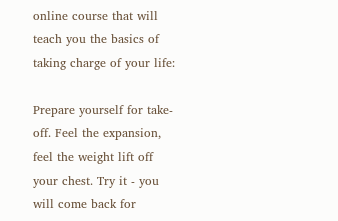online course that will teach you the basics of taking charge of your life:

Prepare yourself for take-off. Feel the expansion, feel the weight lift off your chest. Try it - you will come back for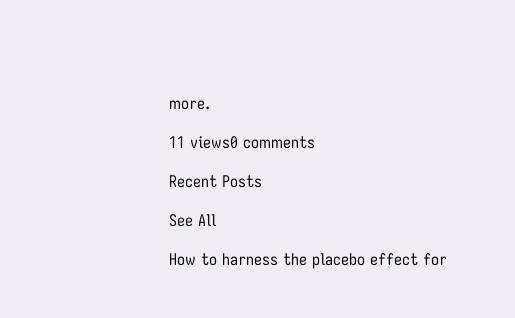more.

11 views0 comments

Recent Posts

See All

How to harness the placebo effect for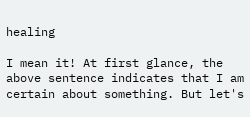healing

I mean it! At first glance, the above sentence indicates that I am certain about something. But let's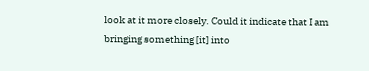look at it more closely. Could it indicate that I am bringing something [it] into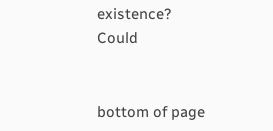existence? Could


bottom of page